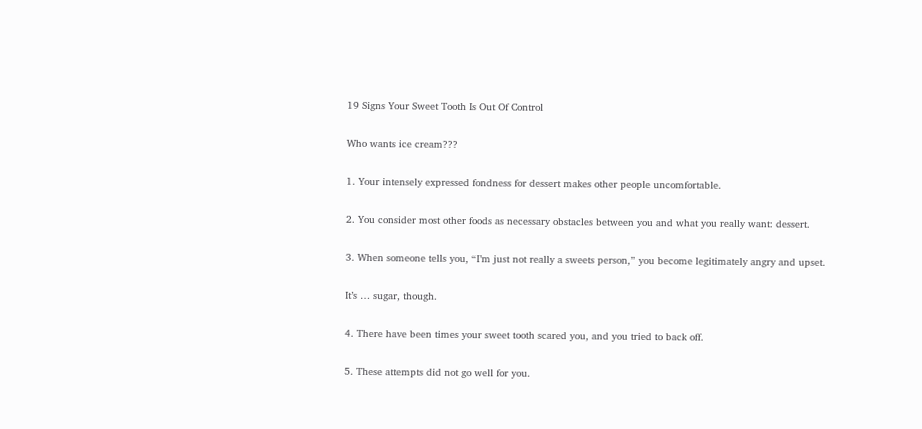19 Signs Your Sweet Tooth Is Out Of Control

Who wants ice cream???

1. Your intensely expressed fondness for dessert makes other people uncomfortable.

2. You consider most other foods as necessary obstacles between you and what you really want: dessert.

3. When someone tells you, “I’m just not really a sweets person,” you become legitimately angry and upset.

It’s … sugar, though.

4. There have been times your sweet tooth scared you, and you tried to back off.

5. These attempts did not go well for you.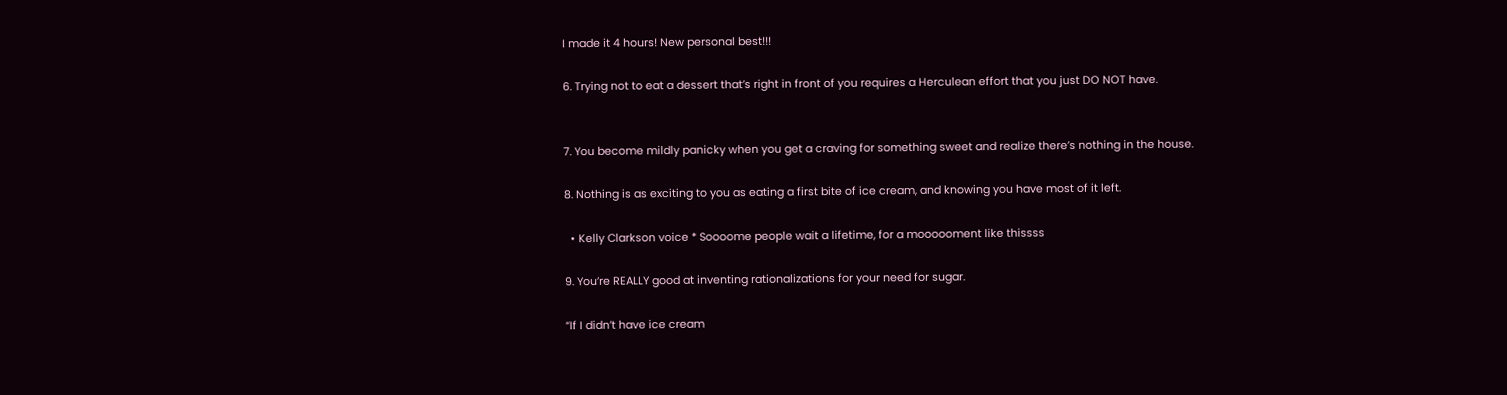I made it 4 hours! New personal best!!!

6. Trying not to eat a dessert that’s right in front of you requires a Herculean effort that you just DO NOT have.


7. You become mildly panicky when you get a craving for something sweet and realize there’s nothing in the house.

8. Nothing is as exciting to you as eating a first bite of ice cream, and knowing you have most of it left.

  • Kelly Clarkson voice * Soooome people wait a lifetime, for a moooooment like thissss

9. You’re REALLY good at inventing rationalizations for your need for sugar.

“If I didn’t have ice cream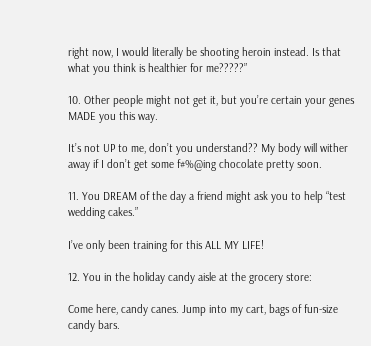right now, I would literally be shooting heroin instead. Is that what you think is healthier for me?????”

10. Other people might not get it, but you’re certain your genes MADE you this way.

It’s not UP to me, don’t you understand?? My body will wither away if I don’t get some f#%@ing chocolate pretty soon.

11. You DREAM of the day a friend might ask you to help “test wedding cakes.”

I’ve only been training for this ALL MY LIFE!

12. You in the holiday candy aisle at the grocery store:

Come here, candy canes. Jump into my cart, bags of fun-size candy bars.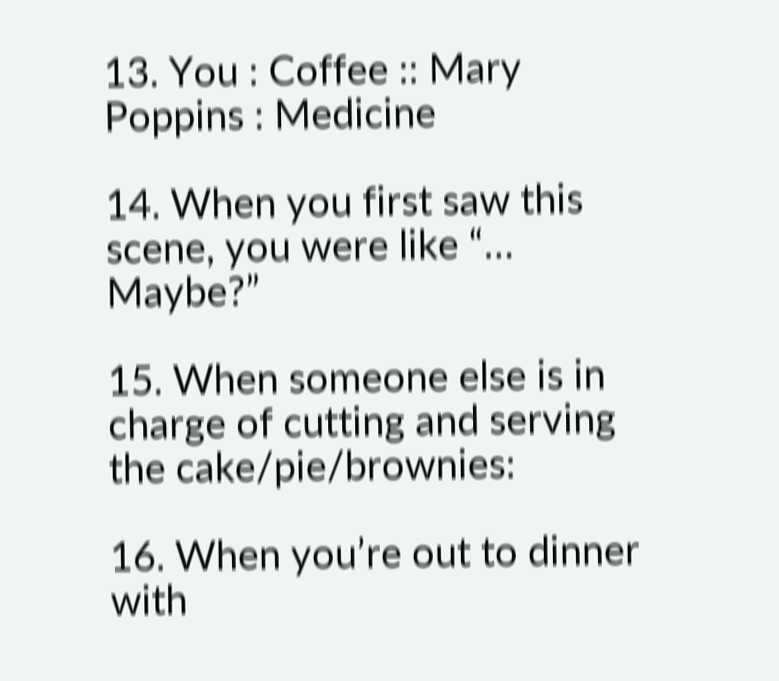13. You : Coffee :: Mary Poppins : Medicine

14. When you first saw this scene, you were like “… Maybe?”

15. When someone else is in charge of cutting and serving the cake/pie/brownies:

16. When you’re out to dinner with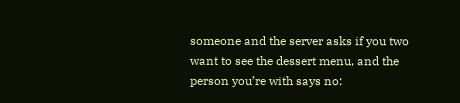someone and the server asks if you two want to see the dessert menu, and the person you’re with says no: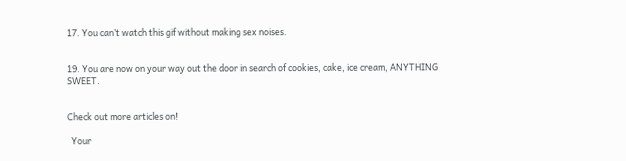17. You can’t watch this gif without making sex noises.


19. You are now on your way out the door in search of cookies, cake, ice cream, ANYTHING SWEET.


Check out more articles on!

  Your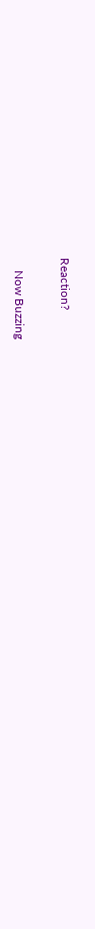Reaction?


    Now Buzzing